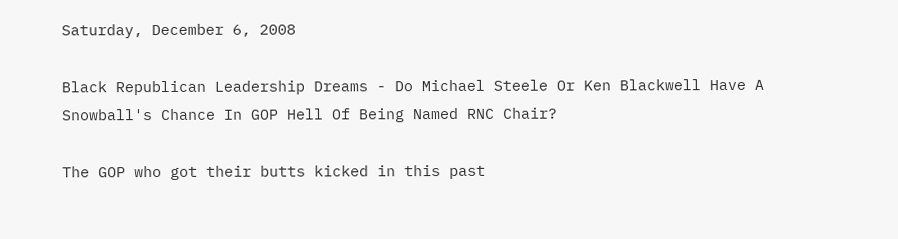Saturday, December 6, 2008

Black Republican Leadership Dreams - Do Michael Steele Or Ken Blackwell Have A Snowball's Chance In GOP Hell Of Being Named RNC Chair?

The GOP who got their butts kicked in this past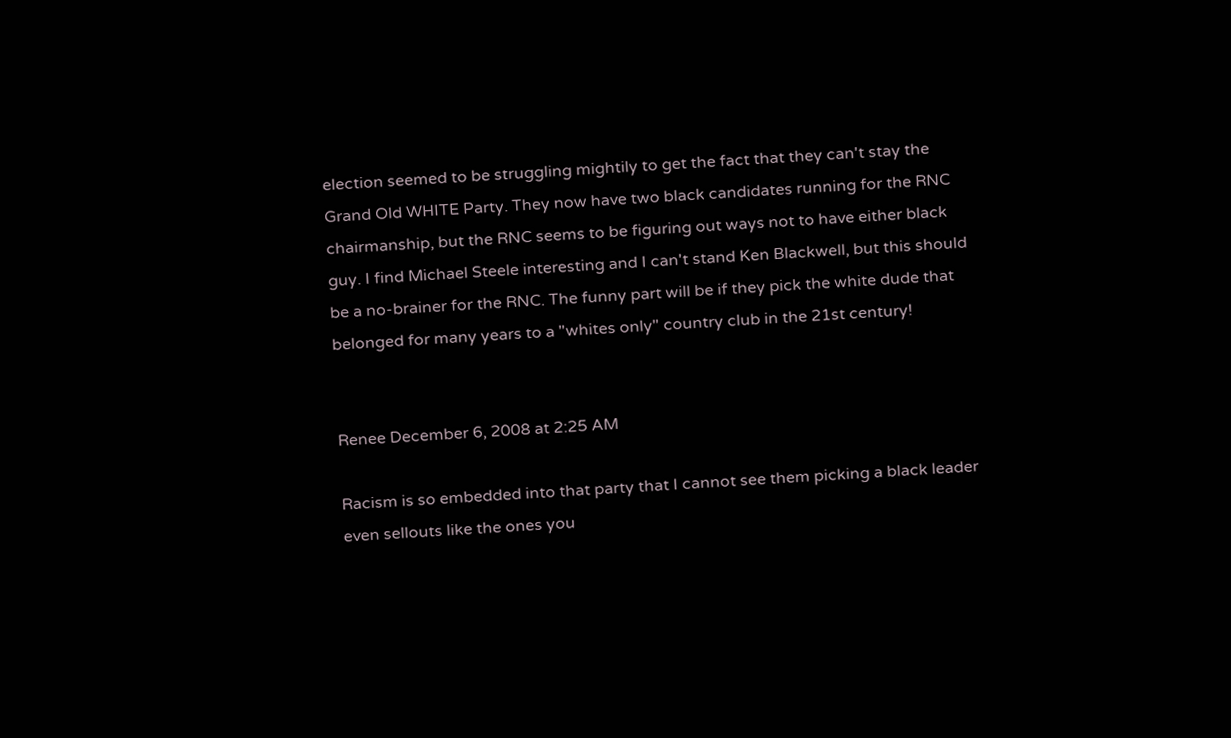election seemed to be struggling mightily to get the fact that they can't stay the Grand Old WHITE Party. They now have two black candidates running for the RNC chairmanship, but the RNC seems to be figuring out ways not to have either black guy. I find Michael Steele interesting and I can't stand Ken Blackwell, but this should be a no-brainer for the RNC. The funny part will be if they pick the white dude that belonged for many years to a "whites only" country club in the 21st century!


Renee December 6, 2008 at 2:25 AM

Racism is so embedded into that party that I cannot see them picking a black leader even sellouts like the ones you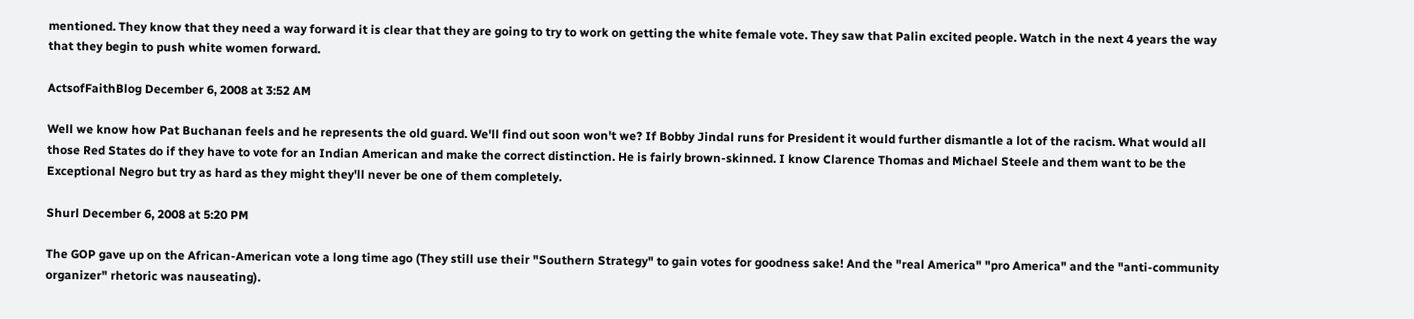mentioned. They know that they need a way forward it is clear that they are going to try to work on getting the white female vote. They saw that Palin excited people. Watch in the next 4 years the way that they begin to push white women forward.

ActsofFaithBlog December 6, 2008 at 3:52 AM

Well we know how Pat Buchanan feels and he represents the old guard. We'll find out soon won't we? If Bobby Jindal runs for President it would further dismantle a lot of the racism. What would all those Red States do if they have to vote for an Indian American and make the correct distinction. He is fairly brown-skinned. I know Clarence Thomas and Michael Steele and them want to be the Exceptional Negro but try as hard as they might they'll never be one of them completely.

Shurl December 6, 2008 at 5:20 PM

The GOP gave up on the African-American vote a long time ago (They still use their "Southern Strategy" to gain votes for goodness sake! And the "real America" "pro America" and the "anti-community organizer" rhetoric was nauseating).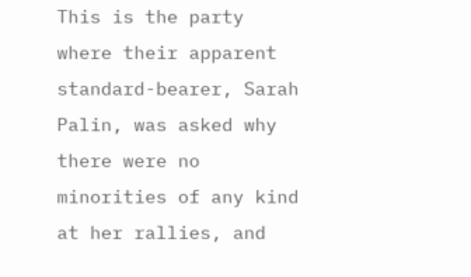This is the party where their apparent standard-bearer, Sarah Palin, was asked why there were no minorities of any kind at her rallies, and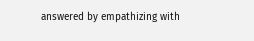answered by empathizing with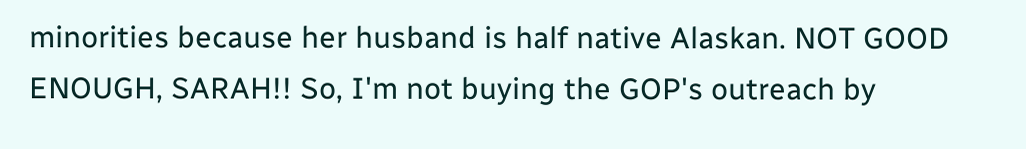minorities because her husband is half native Alaskan. NOT GOOD ENOUGH, SARAH!! So, I'm not buying the GOP's outreach by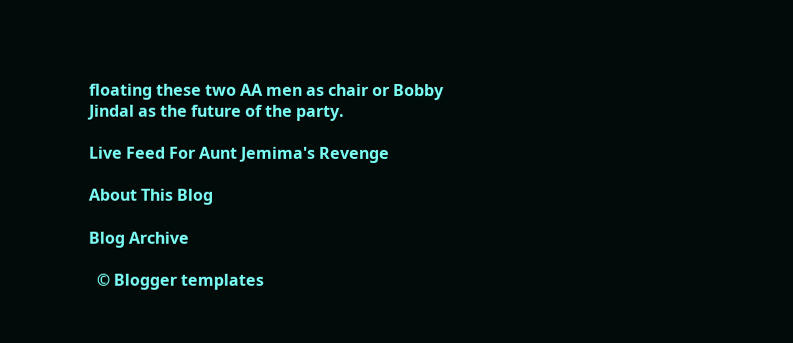floating these two AA men as chair or Bobby Jindal as the future of the party.

Live Feed For Aunt Jemima's Revenge

About This Blog

Blog Archive

  © Blogger templates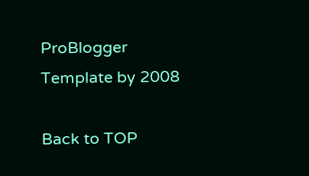ProBlogger Template by 2008

Back to TOP